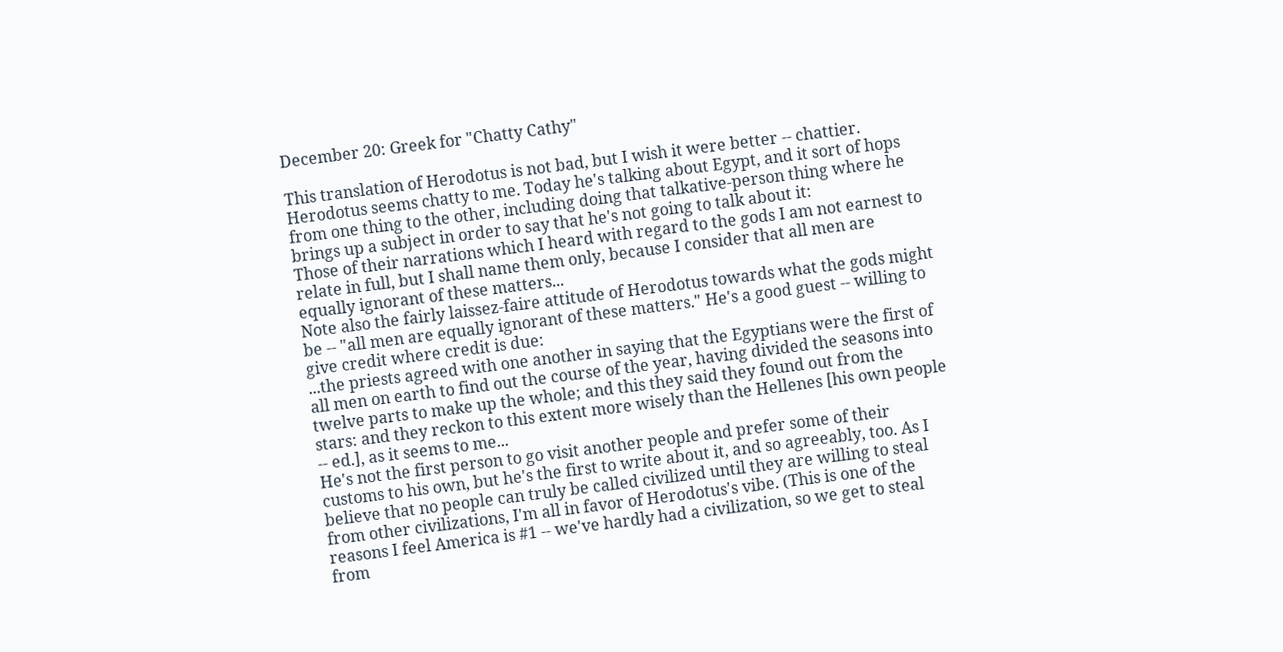December 20: Greek for "Chatty Cathy"

This translation of Herodotus is not bad, but I wish it were better -- chattier. Herodotus seems chatty to me. Today he's talking about Egypt, and it sort of hops from one thing to the other, including doing that talkative-person thing where he brings up a subject in order to say that he's not going to talk about it:
Those of their narrations which I heard with regard to the gods I am not earnest to relate in full, but I shall name them only, because I consider that all men are equally ignorant of these matters...
Note also the fairly laissez-faire attitude of Herodotus towards what the gods might be -- "all men are equally ignorant of these matters." He's a good guest -- willing to give credit where credit is due:
...the priests agreed with one another in saying that the Egyptians were the first of all men on earth to find out the course of the year, having divided the seasons into twelve parts to make up the whole; and this they said they found out from the stars: and they reckon to this extent more wisely than the Hellenes [his own people -- ed.], as it seems to me...
He's not the first person to go visit another people and prefer some of their customs to his own, but he's the first to write about it, and so agreeably, too. As I believe that no people can truly be called civilized until they are willing to steal from other civilizations, I'm all in favor of Herodotus's vibe. (This is one of the reasons I feel America is #1 -- we've hardly had a civilization, so we get to steal from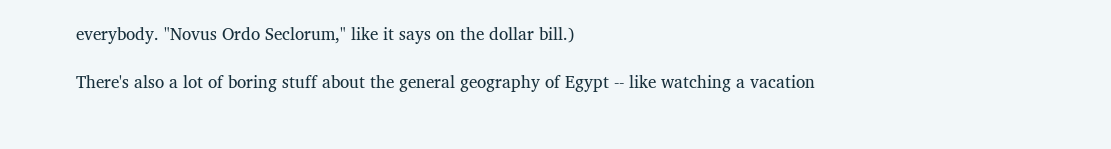everybody. "Novus Ordo Seclorum," like it says on the dollar bill.)

There's also a lot of boring stuff about the general geography of Egypt -- like watching a vacation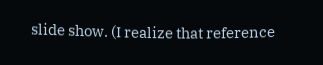slide show. (I realize that reference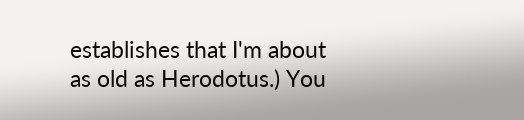establishes that I'm about as old as Herodotus.) You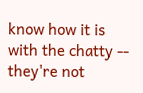know how it is with the chatty -- they're not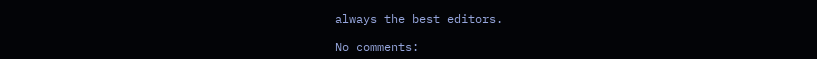always the best editors.

No comments: